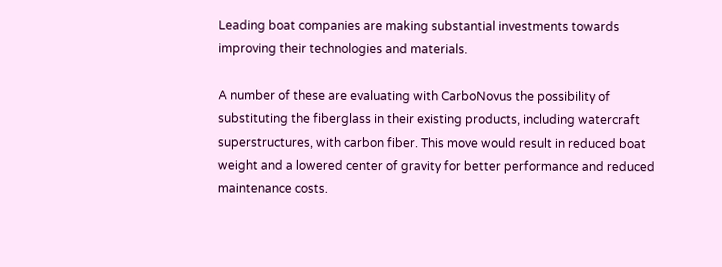Leading boat companies are making substantial investments towards improving their technologies and materials.

A number of these are evaluating with CarboNovus the possibility of substituting the fiberglass in their existing products, including watercraft superstructures, with carbon fiber. This move would result in reduced boat weight and a lowered center of gravity for better performance and reduced maintenance costs.